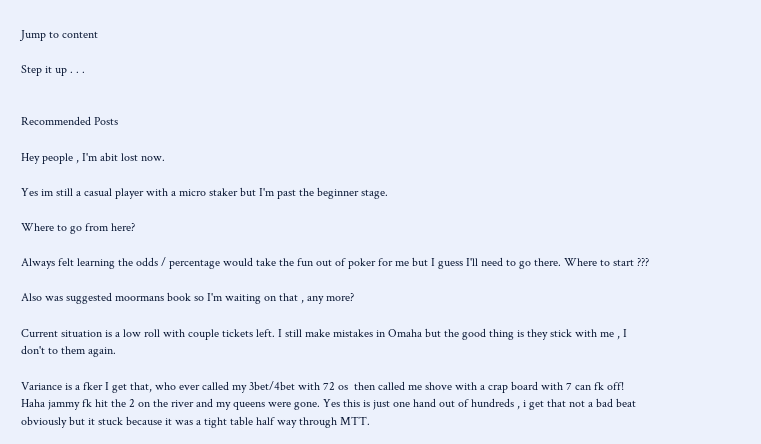Jump to content

Step it up . . .


Recommended Posts

Hey people , I'm abit lost now.

Yes im still a casual player with a micro staker but I'm past the beginner stage.

Where to go from here?

Always felt learning the odds / percentage would take the fun out of poker for me but I guess I'll need to go there. Where to start ???

Also was suggested moormans book so I'm waiting on that , any more?

Current situation is a low roll with couple tickets left. I still make mistakes in Omaha but the good thing is they stick with me , I don't to them again.

Variance is a fker I get that, who ever called my 3bet/4bet with 72 os  then called me shove with a crap board with 7 can fk off! Haha jammy fk hit the 2 on the river and my queens were gone. Yes this is just one hand out of hundreds , i get that not a bad beat obviously but it stuck because it was a tight table half way through MTT.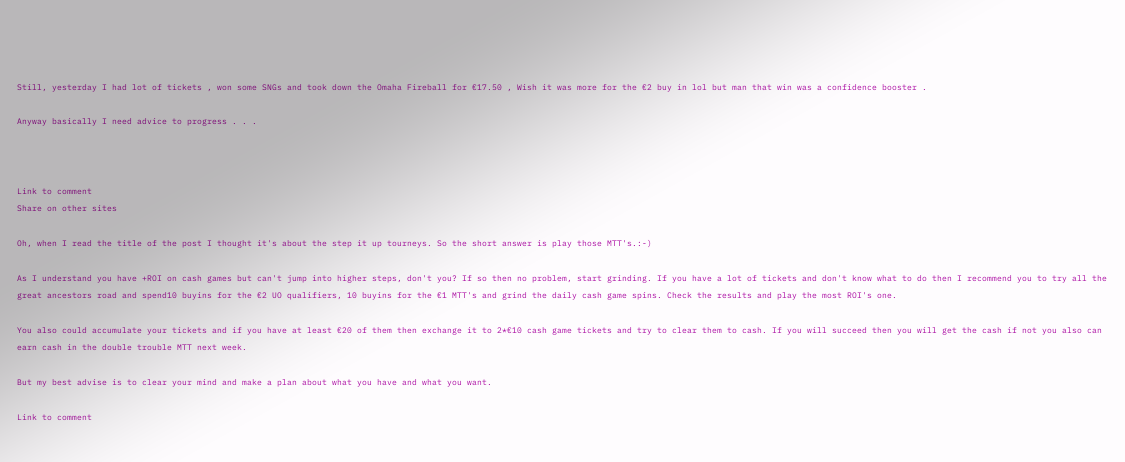Still, yesterday I had lot of tickets , won some SNGs and took down the Omaha Fireball for €17.50 , Wish it was more for the €2 buy in lol but man that win was a confidence booster .

Anyway basically I need advice to progress . . .



Link to comment
Share on other sites

Oh, when I read the title of the post I thought it's about the step it up tourneys. So the short answer is play those MTT's.:-)

As I understand you have +ROI on cash games but can't jump into higher steps, don't you? If so then no problem, start grinding. If you have a lot of tickets and don't know what to do then I recommend you to try all the great ancestors road and spend10 buyins for the €2 UO qualifiers, 10 buyins for the €1 MTT's and grind the daily cash game spins. Check the results and play the most ROI's one.

You also could accumulate your tickets and if you have at least €20 of them then exchange it to 2*€10 cash game tickets and try to clear them to cash. If you will succeed then you will get the cash if not you also can earn cash in the double trouble MTT next week.

But my best advise is to clear your mind and make a plan about what you have and what you want.

Link to comment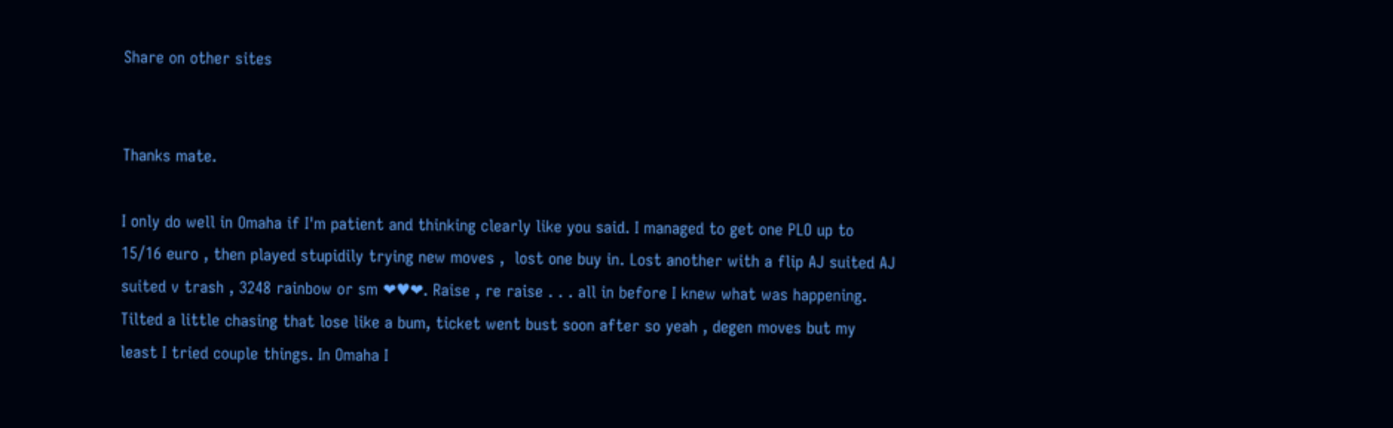Share on other sites


Thanks mate.

I only do well in Omaha if I'm patient and thinking clearly like you said. I managed to get one PLO up to 15/16 euro , then played stupidily trying new moves ,  lost one buy in. Lost another with a flip AJ suited AJ suited v trash , 3248 rainbow or sm ❤♥❤. Raise , re raise . . . all in before I knew what was happening. Tilted a little chasing that lose like a bum, ticket went bust soon after so yeah , degen moves but my least I tried couple things. In Omaha I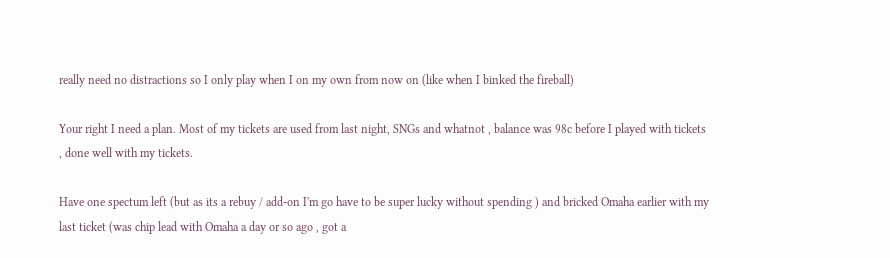really need no distractions so I only play when I on my own from now on (like when I binked the fireball)

Your right I need a plan. Most of my tickets are used from last night, SNGs and whatnot , balance was 98c before I played with tickets  , done well with my tickets.

Have one spectum left (but as its a rebuy / add-on I'm go have to be super lucky without spending ) and bricked Omaha earlier with my last ticket (was chip lead with Omaha a day or so ago , got a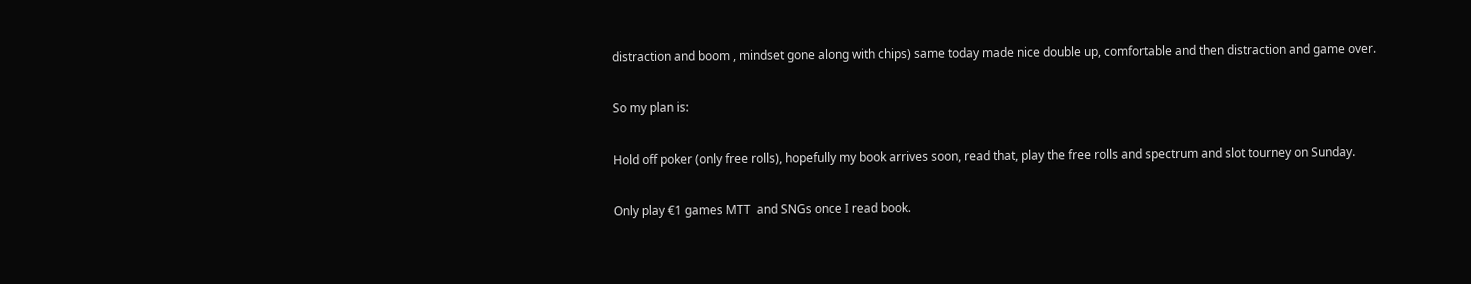distraction and boom , mindset gone along with chips) same today made nice double up, comfortable and then distraction and game over.

So my plan is:

Hold off poker (only free rolls), hopefully my book arrives soon, read that, play the free rolls and spectrum and slot tourney on Sunday.

Only play €1 games MTT  and SNGs once I read book.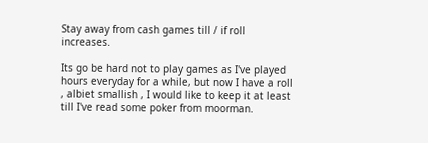Stay away from cash games till / if roll increases.

Its go be hard not to play games as I've played hours everyday for a while, but now I have a roll , albiet smallish , I would like to keep it at least till I've read some poker from moorman.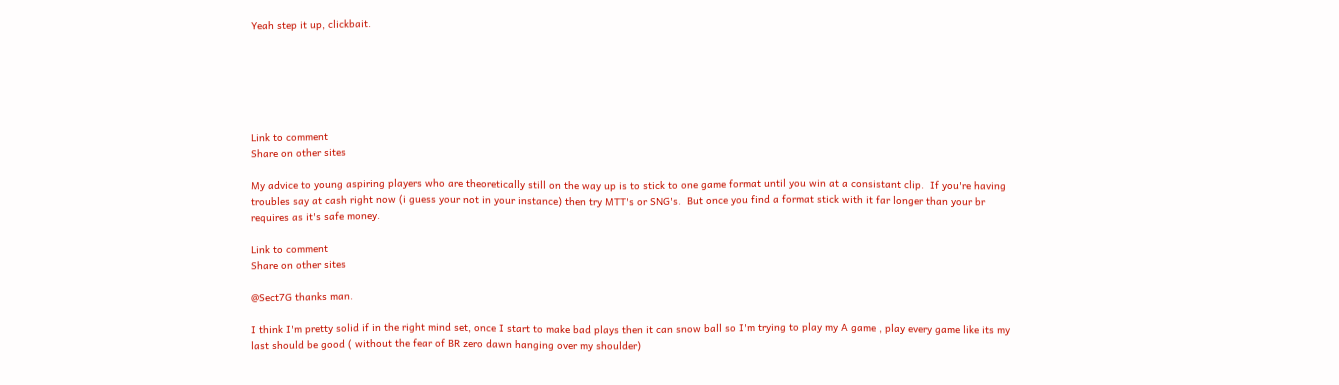Yeah step it up, clickbait.






Link to comment
Share on other sites

My advice to young aspiring players who are theoretically still on the way up is to stick to one game format until you win at a consistant clip.  If you're having troubles say at cash right now (i guess your not in your instance) then try MTT's or SNG's.  But once you find a format stick with it far longer than your br requires as it's safe money.

Link to comment
Share on other sites

@Sect7G thanks man.

I think I'm pretty solid if in the right mind set, once I start to make bad plays then it can snow ball so I'm trying to play my A game , play every game like its my last should be good ( without the fear of BR zero dawn hanging over my shoulder)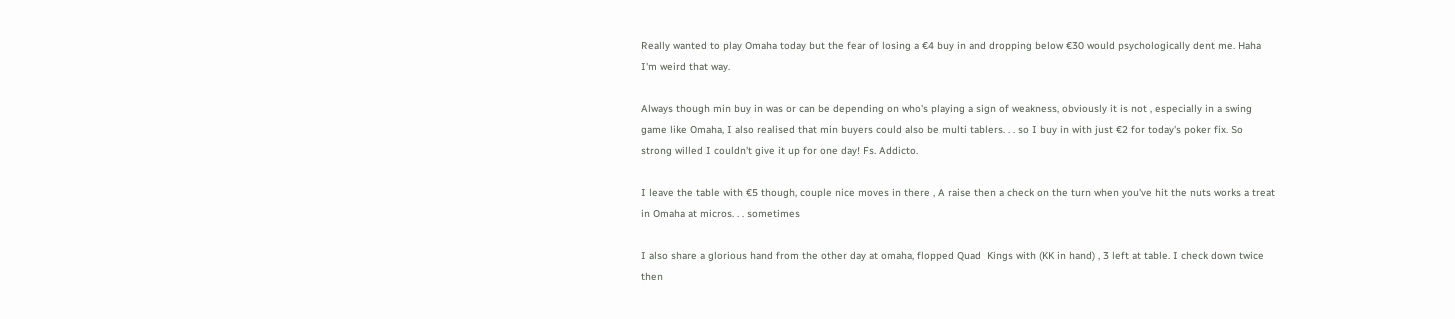Really wanted to play Omaha today but the fear of losing a €4 buy in and dropping below €30 would psychologically dent me. Haha I'm weird that way.

Always though min buy in was or can be depending on who's playing a sign of weakness, obviously it is not , especially in a swing game like Omaha, I also realised that min buyers could also be multi tablers. . . so I buy in with just €2 for today's poker fix. So strong willed I couldn't give it up for one day! Fs. Addicto.

I leave the table with €5 though, couple nice moves in there , A raise then a check on the turn when you've hit the nuts works a treat in Omaha at micros. . . sometimes

I also share a glorious hand from the other day at omaha, flopped Quad  Kings with (KK in hand) , 3 left at table. I check down twice then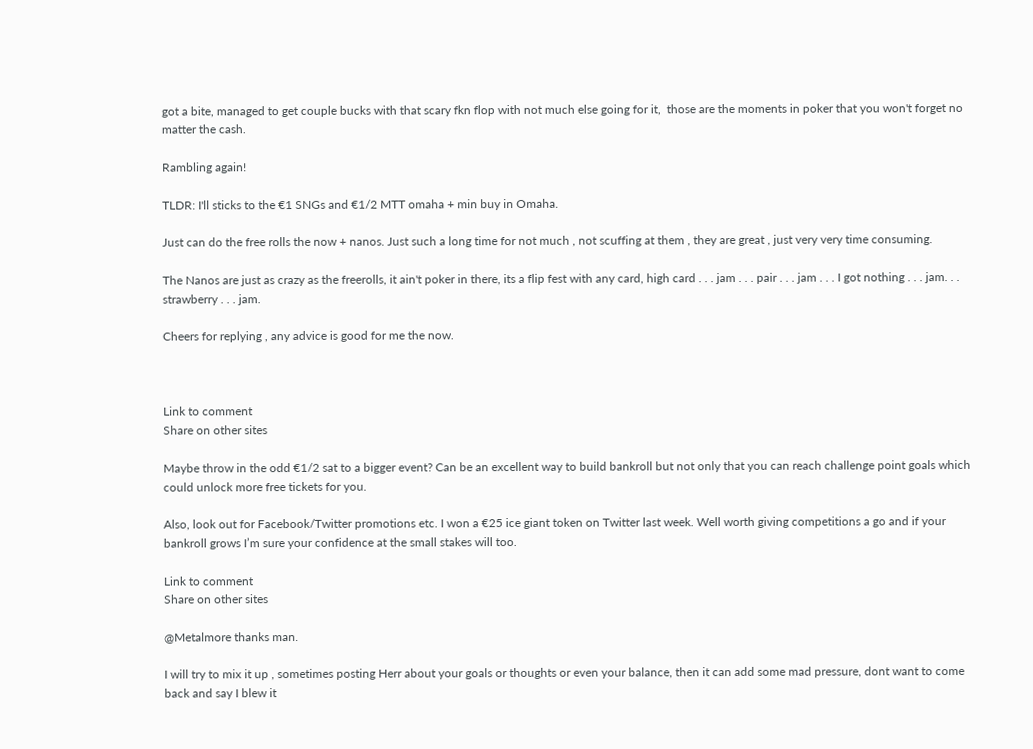got a bite, managed to get couple bucks with that scary fkn flop with not much else going for it,  those are the moments in poker that you won't forget no matter the cash.

Rambling again!

TLDR: I'll sticks to the €1 SNGs and €1/2 MTT omaha + min buy in Omaha.

Just can do the free rolls the now + nanos. Just such a long time for not much , not scuffing at them , they are great , just very very time consuming.

The Nanos are just as crazy as the freerolls, it ain't poker in there, its a flip fest with any card, high card . . . jam . . . pair . . . jam . . . I got nothing . . . jam. . . strawberry . . . jam.

Cheers for replying , any advice is good for me the now.



Link to comment
Share on other sites

Maybe throw in the odd €1/2 sat to a bigger event? Can be an excellent way to build bankroll but not only that you can reach challenge point goals which could unlock more free tickets for you.

Also, look out for Facebook/Twitter promotions etc. I won a €25 ice giant token on Twitter last week. Well worth giving competitions a go and if your bankroll grows I’m sure your confidence at the small stakes will too.

Link to comment
Share on other sites

@Metalmore thanks man.

I will try to mix it up , sometimes posting Herr about your goals or thoughts or even your balance, then it can add some mad pressure, dont want to come back and say I blew it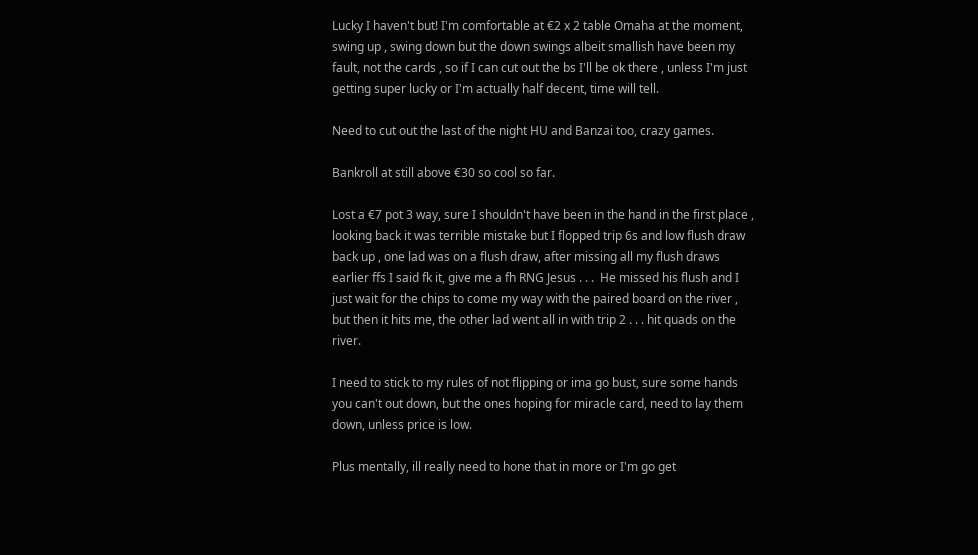Lucky I haven't but! I'm comfortable at €2 x 2 table Omaha at the moment, swing up , swing down but the down swings albeit smallish have been my fault, not the cards , so if I can cut out the bs I'll be ok there , unless I'm just getting super lucky or I'm actually half decent, time will tell.

Need to cut out the last of the night HU and Banzai too, crazy games.

Bankroll at still above €30 so cool so far.

Lost a €7 pot 3 way, sure I shouldn't have been in the hand in the first place , looking back it was terrible mistake but I flopped trip 6s and low flush draw back up , one lad was on a flush draw, after missing all my flush draws earlier ffs I said fk it, give me a fh RNG Jesus . . .  He missed his flush and I just wait for the chips to come my way with the paired board on the river , but then it hits me, the other lad went all in with trip 2 . . . hit quads on the river.

I need to stick to my rules of not flipping or ima go bust, sure some hands you can't out down, but the ones hoping for miracle card, need to lay them down, unless price is low.

Plus mentally, ill really need to hone that in more or I'm go get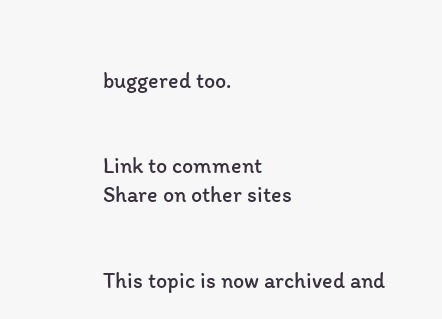buggered too.


Link to comment
Share on other sites


This topic is now archived and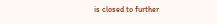is closed to further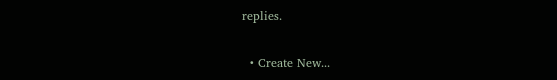replies.

  • Create New...